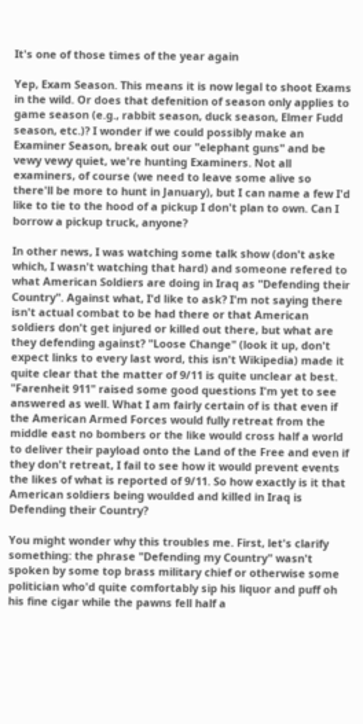It's one of those times of the year again

Yep, Exam Season. This means it is now legal to shoot Exams in the wild. Or does that defenition of season only applies to game season (e.g., rabbit season, duck season, Elmer Fudd season, etc.)? I wonder if we could possibly make an Examiner Season, break out our "elephant guns" and be vewy vewy quiet, we're hunting Examiners. Not all examiners, of course (we need to leave some alive so there'll be more to hunt in January), but I can name a few I'd like to tie to the hood of a pickup I don't plan to own. Can I borrow a pickup truck, anyone?

In other news, I was watching some talk show (don't aske which, I wasn't watching that hard) and someone refered to what American Soldiers are doing in Iraq as "Defending their Country". Against what, I'd like to ask? I'm not saying there isn't actual combat to be had there or that American soldiers don't get injured or killed out there, but what are they defending against? "Loose Change" (look it up, don't expect links to every last word, this isn't Wikipedia) made it quite clear that the matter of 9/11 is quite unclear at best. "Farenheit 911" raised some good questions I'm yet to see answered as well. What I am fairly certain of is that even if the American Armed Forces would fully retreat from the middle east no bombers or the like would cross half a world to deliver their payload onto the Land of the Free and even if they don't retreat, I fail to see how it would prevent events the likes of what is reported of 9/11. So how exactly is it that American soldiers being woulded and killed in Iraq is Defending their Country?

You might wonder why this troubles me. First, let's clarify something: the phrase "Defending my Country" wasn't spoken by some top brass military chief or otherwise some politician who'd quite comfortably sip his liquor and puff oh his fine cigar while the pawns fell half a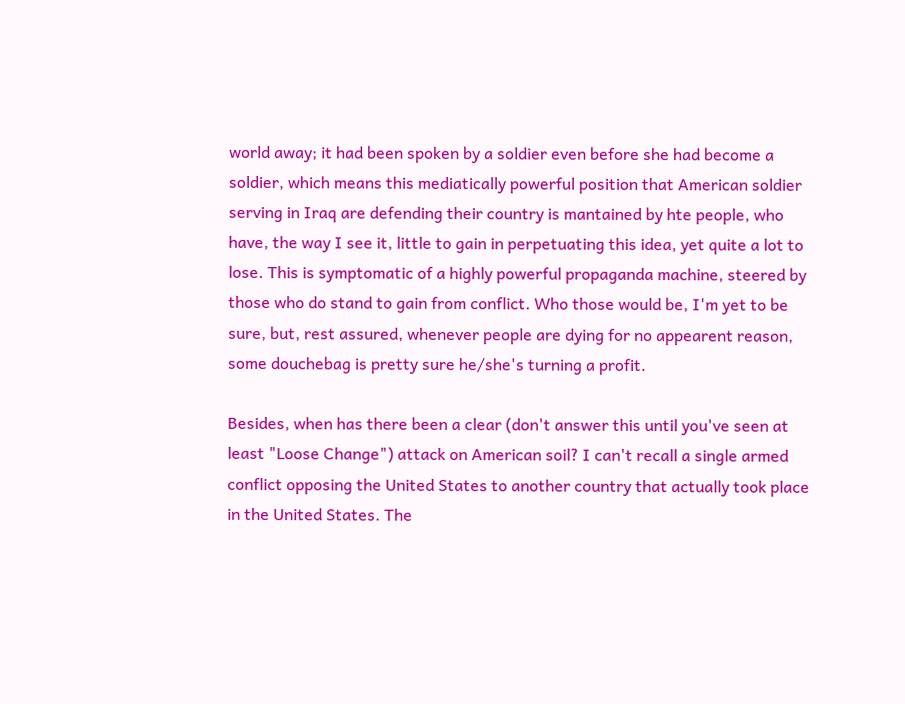world away; it had been spoken by a soldier even before she had become a soldier, which means this mediatically powerful position that American soldier serving in Iraq are defending their country is mantained by hte people, who have, the way I see it, little to gain in perpetuating this idea, yet quite a lot to lose. This is symptomatic of a highly powerful propaganda machine, steered by those who do stand to gain from conflict. Who those would be, I'm yet to be sure, but, rest assured, whenever people are dying for no appearent reason, some douchebag is pretty sure he/she's turning a profit.

Besides, when has there been a clear (don't answer this until you've seen at least "Loose Change") attack on American soil? I can't recall a single armed conflict opposing the United States to another country that actually took place in the United States. The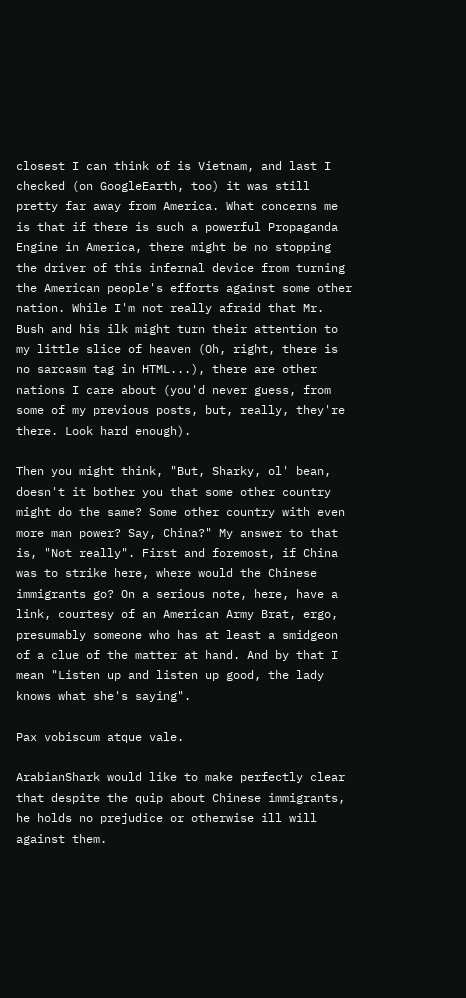closest I can think of is Vietnam, and last I checked (on GoogleEarth, too) it was still pretty far away from America. What concerns me is that if there is such a powerful Propaganda Engine in America, there might be no stopping the driver of this infernal device from turning the American people's efforts against some other nation. While I'm not really afraid that Mr. Bush and his ilk might turn their attention to my little slice of heaven (Oh, right, there is no sarcasm tag in HTML...), there are other nations I care about (you'd never guess, from some of my previous posts, but, really, they're there. Look hard enough).

Then you might think, "But, Sharky, ol' bean, doesn't it bother you that some other country might do the same? Some other country with even more man power? Say, China?" My answer to that is, "Not really". First and foremost, if China was to strike here, where would the Chinese immigrants go? On a serious note, here, have a link, courtesy of an American Army Brat, ergo, presumably someone who has at least a smidgeon of a clue of the matter at hand. And by that I mean "Listen up and listen up good, the lady knows what she's saying".

Pax vobiscum atque vale.

ArabianShark would like to make perfectly clear that despite the quip about Chinese immigrants, he holds no prejudice or otherwise ill will against them.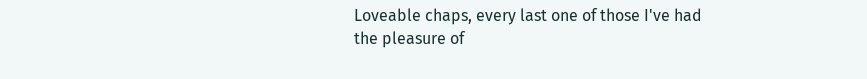Loveable chaps, every last one of those I've had the pleasure of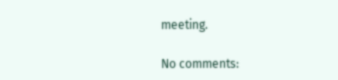meeting.

No comments: